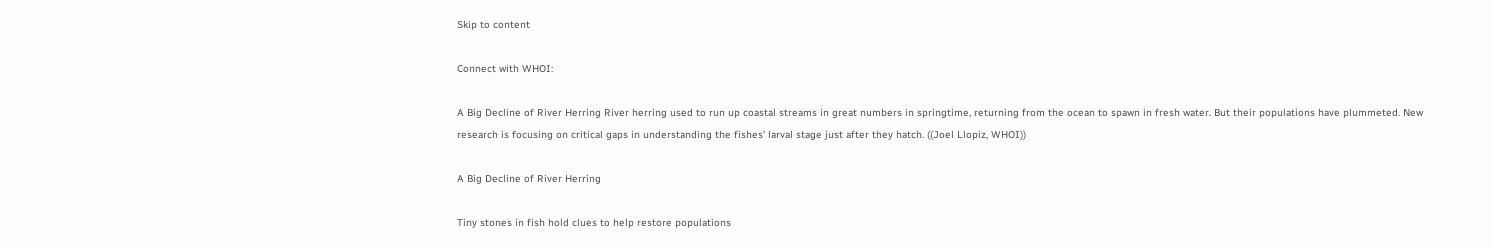Skip to content

Connect with WHOI:

A Big Decline of River Herring River herring used to run up coastal streams in great numbers in springtime, returning from the ocean to spawn in fresh water. But their populations have plummeted. New research is focusing on critical gaps in understanding the fishes’ larval stage just after they hatch. ((Joel Llopiz, WHOI))

A Big Decline of River Herring

Tiny stones in fish hold clues to help restore populations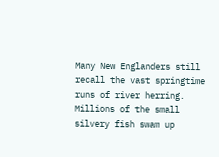Many New Englanders still recall the vast springtime runs of river herring. Millions of the small silvery fish swam up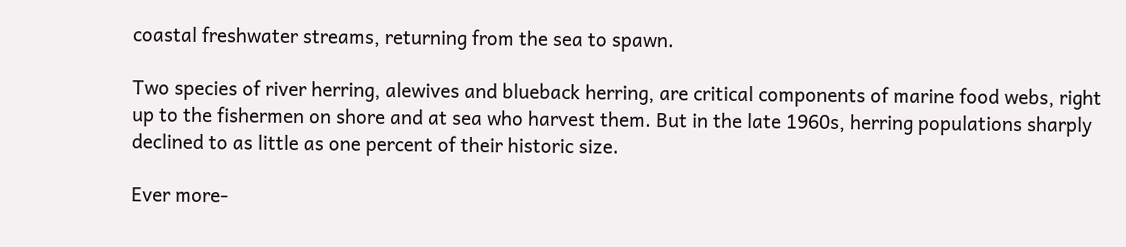coastal freshwater streams, returning from the sea to spawn.

Two species of river herring, alewives and blueback herring, are critical components of marine food webs, right up to the fishermen on shore and at sea who harvest them. But in the late 1960s, herring populations sharply declined to as little as one percent of their historic size.

Ever more-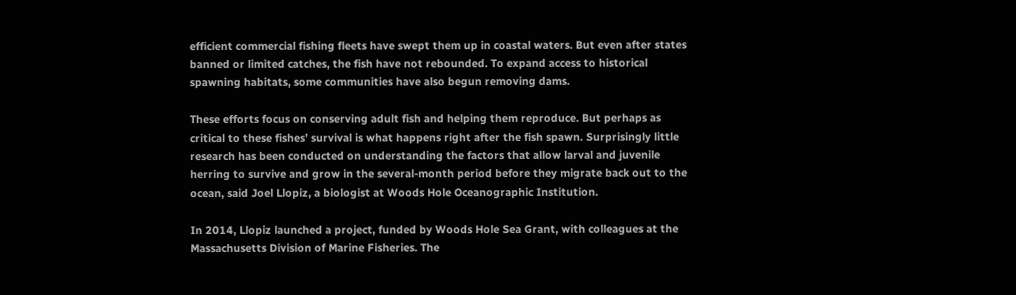efficient commercial fishing fleets have swept them up in coastal waters. But even after states banned or limited catches, the fish have not rebounded. To expand access to historical spawning habitats, some communities have also begun removing dams.

These efforts focus on conserving adult fish and helping them reproduce. But perhaps as critical to these fishes’ survival is what happens right after the fish spawn. Surprisingly little research has been conducted on understanding the factors that allow larval and juvenile herring to survive and grow in the several-month period before they migrate back out to the ocean, said Joel Llopiz, a biologist at Woods Hole Oceanographic Institution.

In 2014, Llopiz launched a project, funded by Woods Hole Sea Grant, with colleagues at the Massachusetts Division of Marine Fisheries. The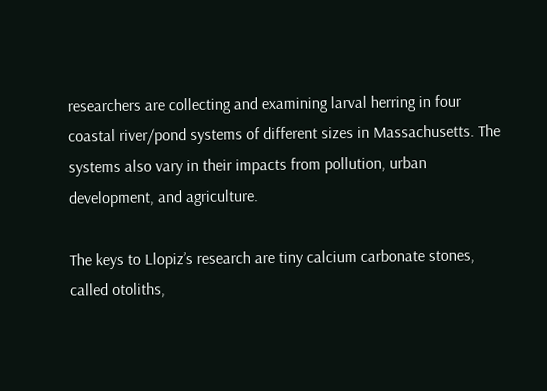researchers are collecting and examining larval herring in four coastal river/pond systems of different sizes in Massachusetts. The systems also vary in their impacts from pollution, urban development, and agriculture.

The keys to Llopiz’s research are tiny calcium carbonate stones, called otoliths,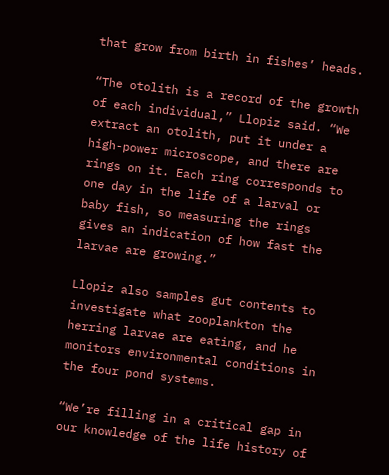that grow from birth in fishes’ heads.

“The otolith is a record of the growth of each individual,” Llopiz said. “We extract an otolith, put it under a high-power microscope, and there are rings on it. Each ring corresponds to one day in the life of a larval or baby fish, so measuring the rings gives an indication of how fast the larvae are growing.”

Llopiz also samples gut contents to investigate what zooplankton the herring larvae are eating, and he monitors environmental conditions in the four pond systems.

“We’re filling in a critical gap in our knowledge of the life history of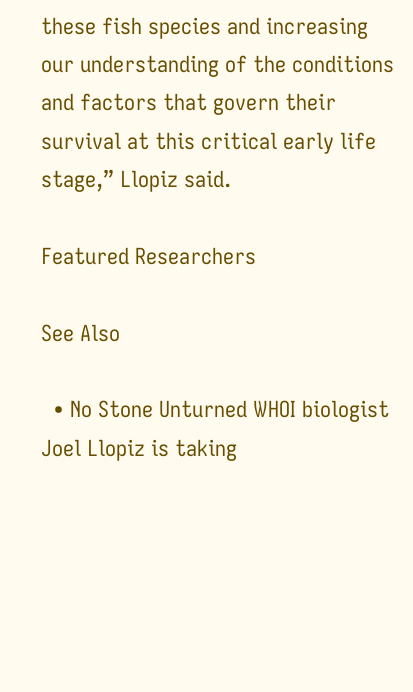these fish species and increasing our understanding of the conditions and factors that govern their survival at this critical early life stage,” Llopiz said.

Featured Researchers

See Also

  • No Stone Unturned WHOI biologist Joel Llopiz is taking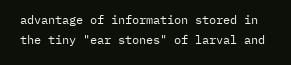advantage of information stored in the tiny "ear stones" of larval and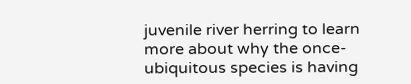juvenile river herring to learn more about why the once-ubiquitous species is having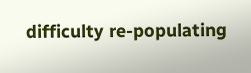difficulty re-populating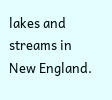lakes and streams in New England.